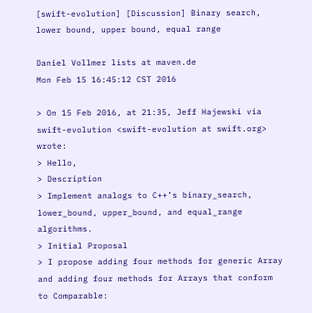[swift-evolution] [Discussion] Binary search, lower bound, upper bound, equal range

Daniel Vollmer lists at maven.de
Mon Feb 15 16:45:12 CST 2016

> On 15 Feb 2016, at 21:35, Jeff Hajewski via swift-evolution <swift-evolution at swift.org> wrote:
> Hello,
> Description
> Implement analogs to C++’s binary_search, lower_bound, upper_bound, and equal_range algorithms.
> Initial Proposal
> I propose adding four methods for generic Array and adding four methods for Arrays that conform to Comparable: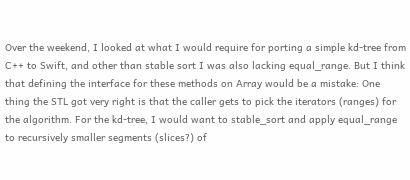Over the weekend, I looked at what I would require for porting a simple kd-tree from C++ to Swift, and other than stable sort I was also lacking equal_range. But I think that defining the interface for these methods on Array would be a mistake: One thing the STL got very right is that the caller gets to pick the iterators (ranges) for the algorithm. For the kd-tree, I would want to stable_sort and apply equal_range to recursively smaller segments (slices?) of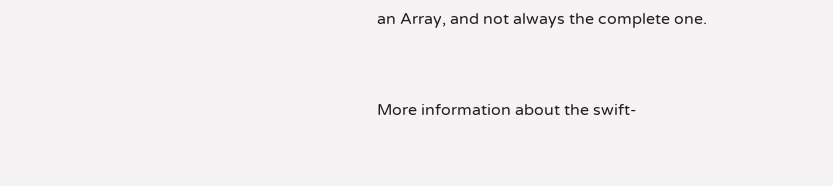an Array, and not always the complete one.


More information about the swift-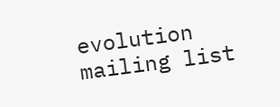evolution mailing list